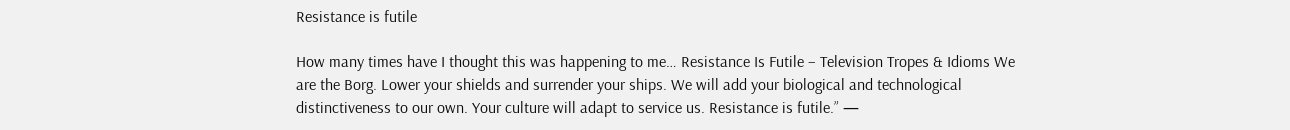Resistance is futile

How many times have I thought this was happening to me… Resistance Is Futile – Television Tropes & Idioms We are the Borg. Lower your shields and surrender your ships. We will add your biological and technological distinctiveness to our own. Your culture will adapt to service us. Resistance is futile.” —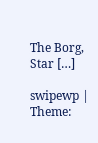The Borg, Star […]

swipewp | Theme: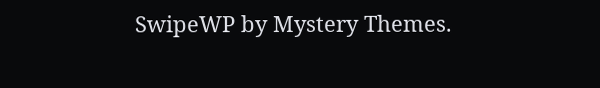SwipeWP by Mystery Themes.